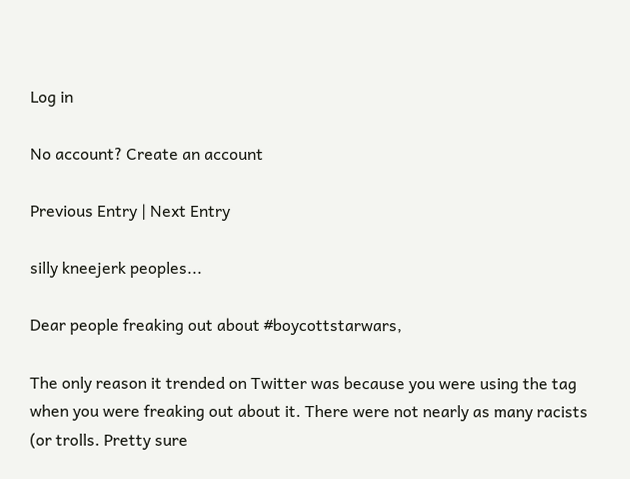Log in

No account? Create an account

Previous Entry | Next Entry

silly kneejerk peoples...

Dear people freaking out about #boycottstarwars,

The only reason it trended on Twitter was because you were using the tag when you were freaking out about it. There were not nearly as many racists (or trolls. Pretty sure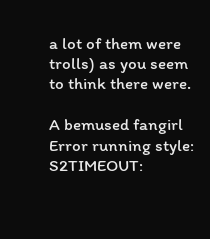a lot of them were trolls) as you seem to think there were.

A bemused fangirl
Error running style: S2TIMEOUT: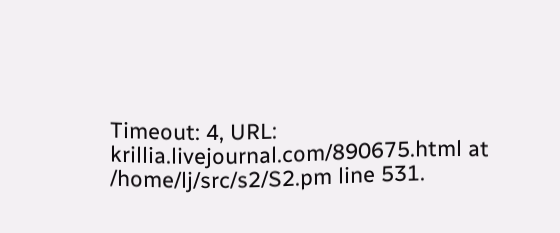Timeout: 4, URL: krillia.livejournal.com/890675.html at /home/lj/src/s2/S2.pm line 531.